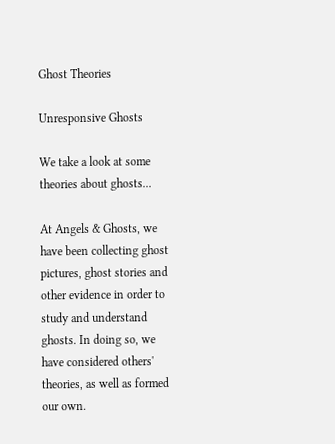Ghost Theories

Unresponsive Ghosts

We take a look at some theories about ghosts...

At Angels & Ghosts, we have been collecting ghost pictures, ghost stories and other evidence in order to study and understand ghosts. In doing so, we have considered others' theories, as well as formed our own.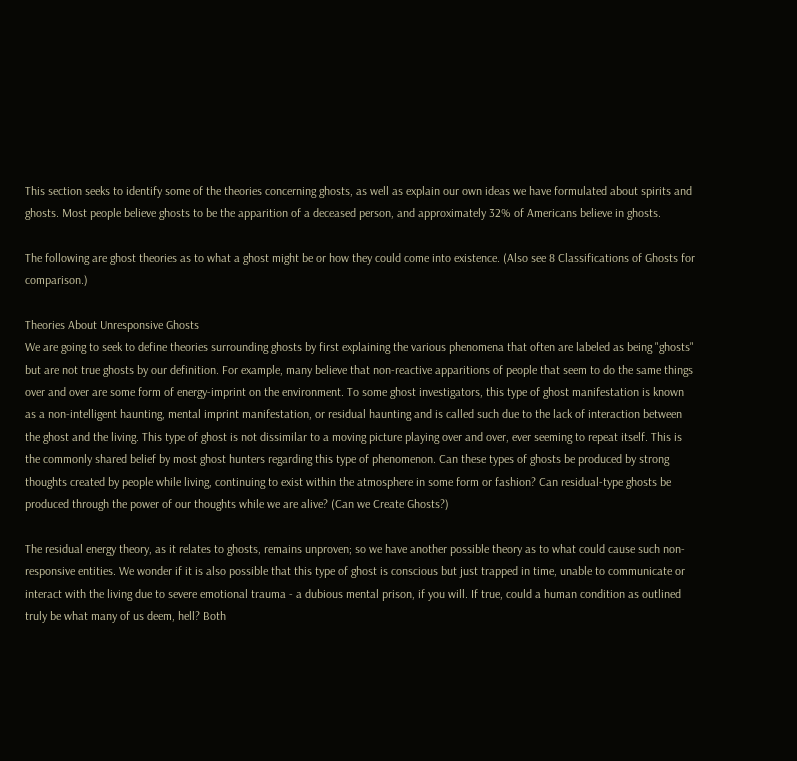This section seeks to identify some of the theories concerning ghosts, as well as explain our own ideas we have formulated about spirits and ghosts. Most people believe ghosts to be the apparition of a deceased person, and approximately 32% of Americans believe in ghosts.

The following are ghost theories as to what a ghost might be or how they could come into existence. (Also see 8 Classifications of Ghosts for comparison.)

Theories About Unresponsive Ghosts
We are going to seek to define theories surrounding ghosts by first explaining the various phenomena that often are labeled as being "ghosts" but are not true ghosts by our definition. For example, many believe that non-reactive apparitions of people that seem to do the same things over and over are some form of energy-imprint on the environment. To some ghost investigators, this type of ghost manifestation is known as a non-intelligent haunting, mental imprint manifestation, or residual haunting and is called such due to the lack of interaction between the ghost and the living. This type of ghost is not dissimilar to a moving picture playing over and over, ever seeming to repeat itself. This is the commonly shared belief by most ghost hunters regarding this type of phenomenon. Can these types of ghosts be produced by strong thoughts created by people while living, continuing to exist within the atmosphere in some form or fashion? Can residual-type ghosts be produced through the power of our thoughts while we are alive? (Can we Create Ghosts?)

The residual energy theory, as it relates to ghosts, remains unproven; so we have another possible theory as to what could cause such non-responsive entities. We wonder if it is also possible that this type of ghost is conscious but just trapped in time, unable to communicate or interact with the living due to severe emotional trauma - a dubious mental prison, if you will. If true, could a human condition as outlined truly be what many of us deem, hell? Both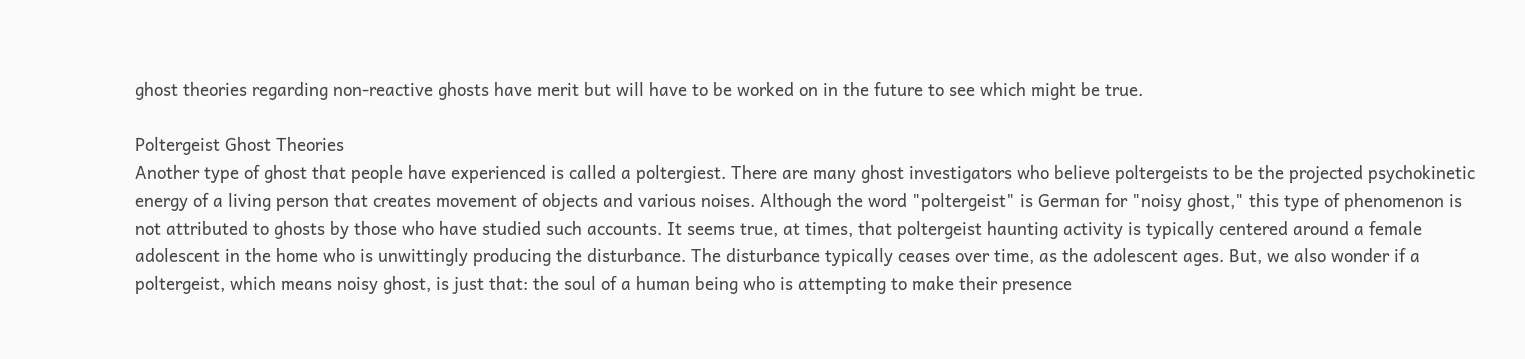ghost theories regarding non-reactive ghosts have merit but will have to be worked on in the future to see which might be true.

Poltergeist Ghost Theories
Another type of ghost that people have experienced is called a poltergiest. There are many ghost investigators who believe poltergeists to be the projected psychokinetic energy of a living person that creates movement of objects and various noises. Although the word "poltergeist" is German for "noisy ghost," this type of phenomenon is not attributed to ghosts by those who have studied such accounts. It seems true, at times, that poltergeist haunting activity is typically centered around a female adolescent in the home who is unwittingly producing the disturbance. The disturbance typically ceases over time, as the adolescent ages. But, we also wonder if a poltergeist, which means noisy ghost, is just that: the soul of a human being who is attempting to make their presence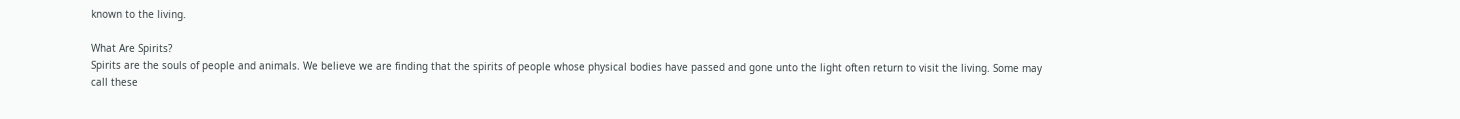known to the living.

What Are Spirits?
Spirits are the souls of people and animals. We believe we are finding that the spirits of people whose physical bodies have passed and gone unto the light often return to visit the living. Some may call these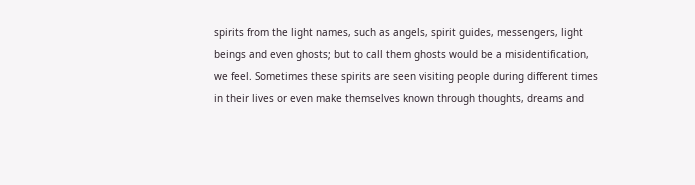spirits from the light names, such as angels, spirit guides, messengers, light beings and even ghosts; but to call them ghosts would be a misidentification, we feel. Sometimes these spirits are seen visiting people during different times in their lives or even make themselves known through thoughts, dreams and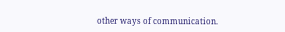other ways of communication.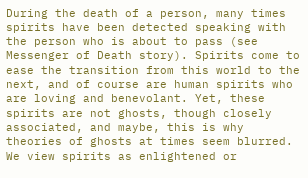During the death of a person, many times spirits have been detected speaking with the person who is about to pass (see Messenger of Death story). Spirits come to ease the transition from this world to the next, and of course are human spirits who are loving and benevolant. Yet, these spirits are not ghosts, though closely associated, and maybe, this is why theories of ghosts at times seem blurred. We view spirits as enlightened or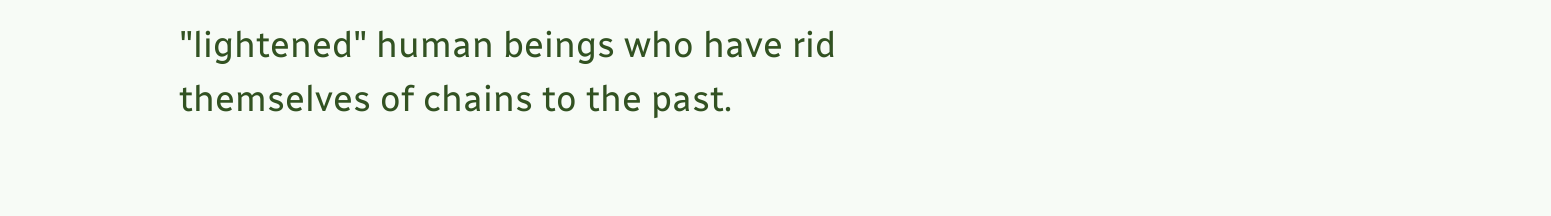"lightened" human beings who have rid themselves of chains to the past.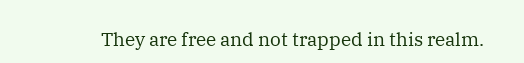They are free and not trapped in this realm.